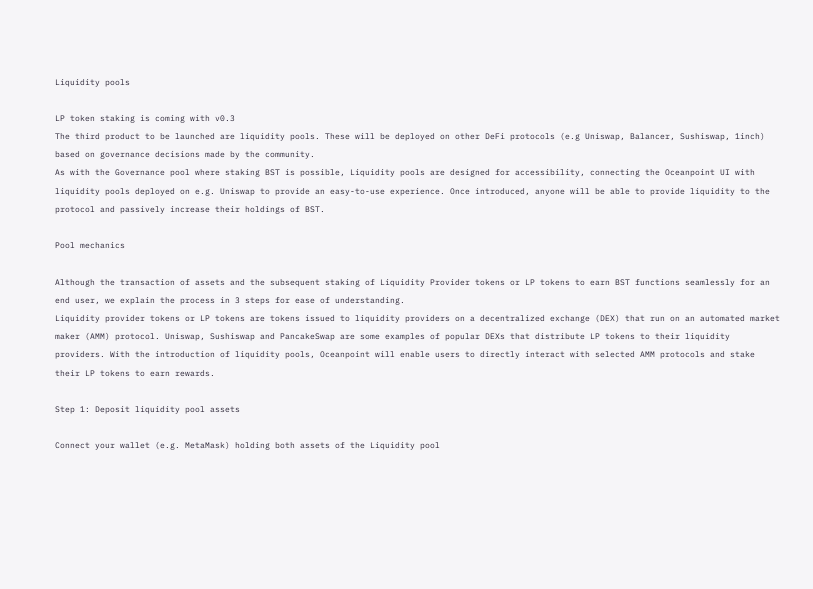Liquidity pools

LP token staking is coming with v0.3
The third product to be launched are liquidity pools. These will be deployed on other DeFi protocols (e.g Uniswap, Balancer, Sushiswap, 1inch) based on governance decisions made by the community.
As with the Governance pool where staking BST is possible, Liquidity pools are designed for accessibility, connecting the Oceanpoint UI with liquidity pools deployed on e.g. Uniswap to provide an easy-to-use experience. Once introduced, anyone will be able to provide liquidity to the protocol and passively increase their holdings of BST.

Pool mechanics

Although the transaction of assets and the subsequent staking of Liquidity Provider tokens or LP tokens to earn BST functions seamlessly for an end user, we explain the process in 3 steps for ease of understanding.
Liquidity provider tokens or LP tokens are tokens issued to liquidity providers on a decentralized exchange (DEX) that run on an automated market maker (AMM) protocol. Uniswap, Sushiswap and PancakeSwap are some examples of popular DEXs that distribute LP tokens to their liquidity providers. With the introduction of liquidity pools, Oceanpoint will enable users to directly interact with selected AMM protocols and stake their LP tokens to earn rewards.

Step 1: Deposit liquidity pool assets

Connect your wallet (e.g. MetaMask) holding both assets of the Liquidity pool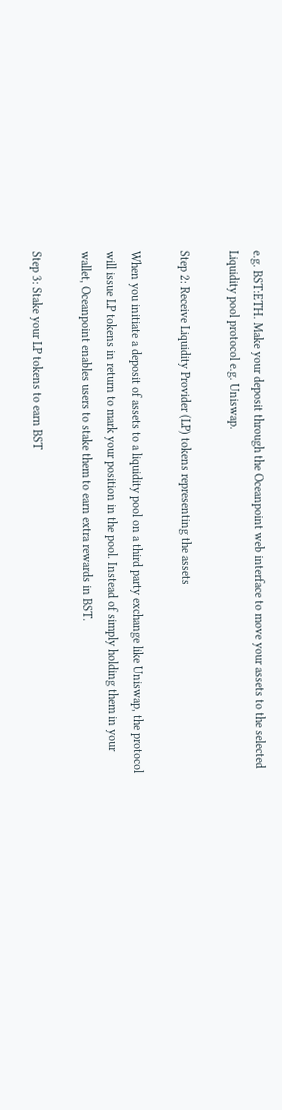e.g. BST:ETH. Make your deposit through the Oceanpoint web interface to move your assets to the selected Liquidity pool protocol e.g. Uniswap.

Step 2: Receive Liquidity Provider (LP) tokens representing the assets

When you initiate a deposit of assets to a liquidity pool on a third party exchange like Uniswap, the protocol will issue LP tokens in return to mark your position in the pool. Instead of simply holding them in your wallet, Oceanpoint enables users to stake them to earn extra rewards in BST.

Step 3: Stake your LP tokens to earn BST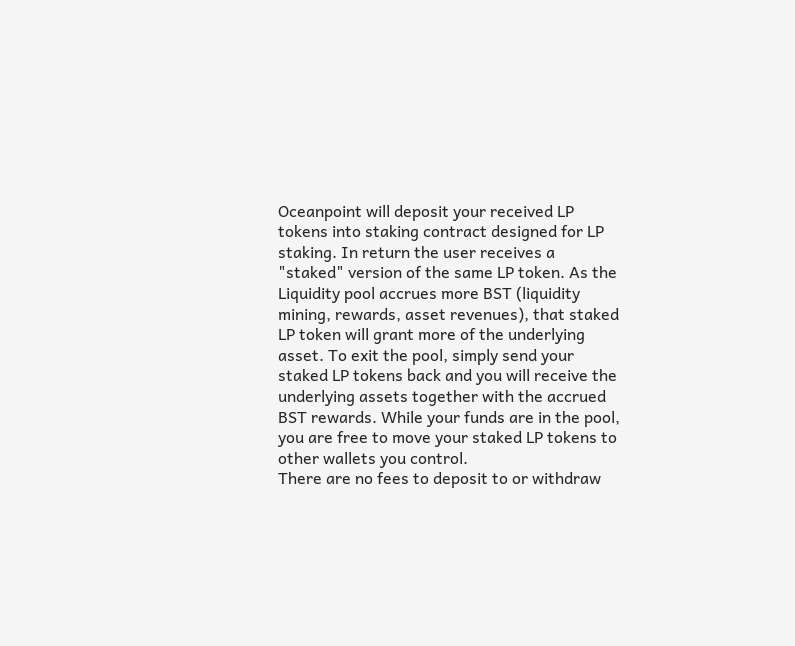Oceanpoint will deposit your received LP tokens into staking contract designed for LP staking. In return the user receives a "staked" version of the same LP token. As the Liquidity pool accrues more BST (liquidity mining, rewards, asset revenues), that staked LP token will grant more of the underlying asset. To exit the pool, simply send your staked LP tokens back and you will receive the underlying assets together with the accrued BST rewards. While your funds are in the pool, you are free to move your staked LP tokens to other wallets you control.
There are no fees to deposit to or withdraw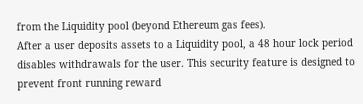from the Liquidity pool (beyond Ethereum gas fees).
After a user deposits assets to a Liquidity pool, a 48 hour lock period disables withdrawals for the user. This security feature is designed to prevent front running reward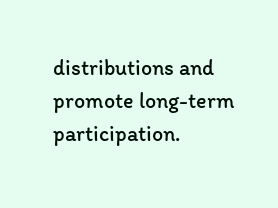distributions and promote long-term participation.